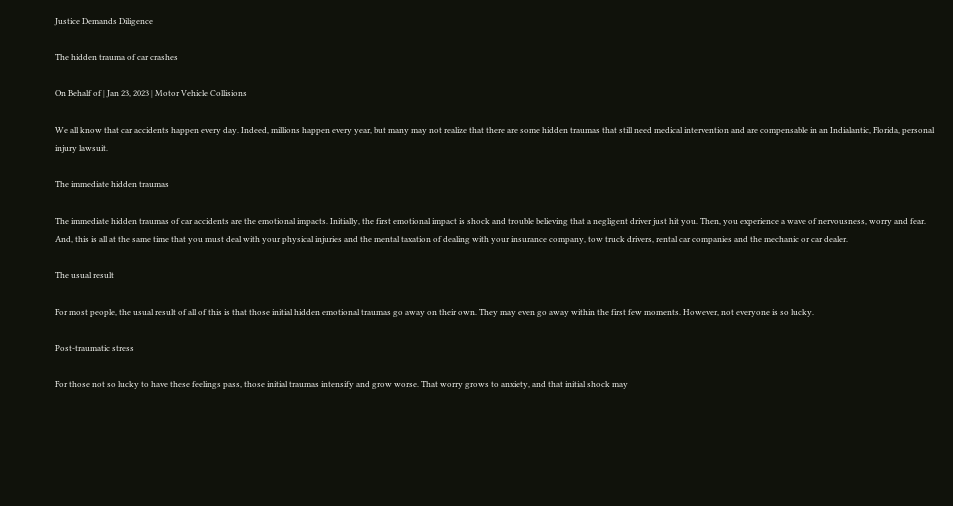Justice Demands Diligence

The hidden trauma of car crashes

On Behalf of | Jan 23, 2023 | Motor Vehicle Collisions

We all know that car accidents happen every day. Indeed, millions happen every year, but many may not realize that there are some hidden traumas that still need medical intervention and are compensable in an Indialantic, Florida, personal injury lawsuit.

The immediate hidden traumas

The immediate hidden traumas of car accidents are the emotional impacts. Initially, the first emotional impact is shock and trouble believing that a negligent driver just hit you. Then, you experience a wave of nervousness, worry and fear. And, this is all at the same time that you must deal with your physical injuries and the mental taxation of dealing with your insurance company, tow truck drivers, rental car companies and the mechanic or car dealer.

The usual result

For most people, the usual result of all of this is that those initial hidden emotional traumas go away on their own. They may even go away within the first few moments. However, not everyone is so lucky.

Post-traumatic stress

For those not so lucky to have these feelings pass, those initial traumas intensify and grow worse. That worry grows to anxiety, and that initial shock may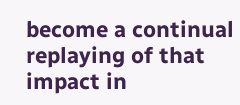become a continual replaying of that impact in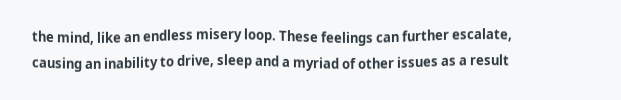the mind, like an endless misery loop. These feelings can further escalate, causing an inability to drive, sleep and a myriad of other issues as a result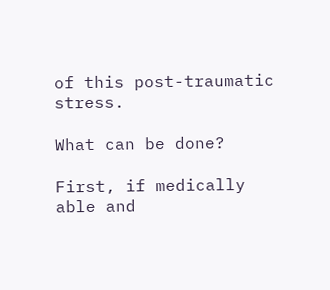of this post-traumatic stress.

What can be done?

First, if medically able and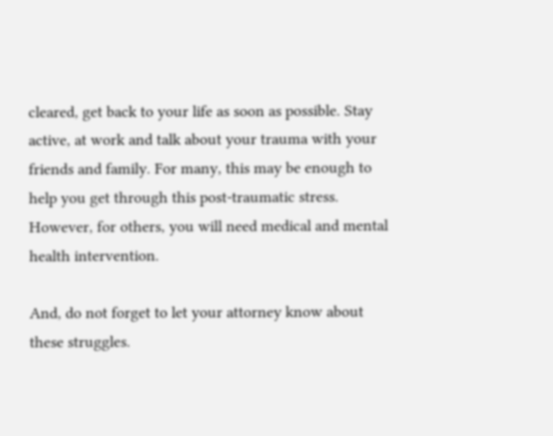cleared, get back to your life as soon as possible. Stay active, at work and talk about your trauma with your friends and family. For many, this may be enough to help you get through this post-traumatic stress. However, for others, you will need medical and mental health intervention.

And, do not forget to let your attorney know about these struggles.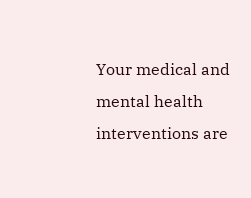Your medical and mental health interventions are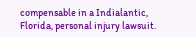compensable in a Indialantic, Florida, personal injury lawsuit.